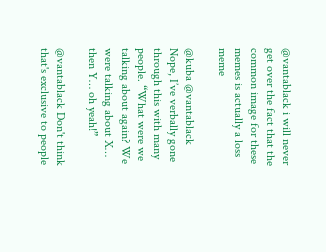@vantablack i will never get over the fact that the common image for these memes is actually a loss meme

@kuba @vantablack Nope, I’ve verbally gone through this with many people. “What were we talking about again? We were talking about X… then Y… oh yeah!”

@vantablack Don't think that's exclusive to people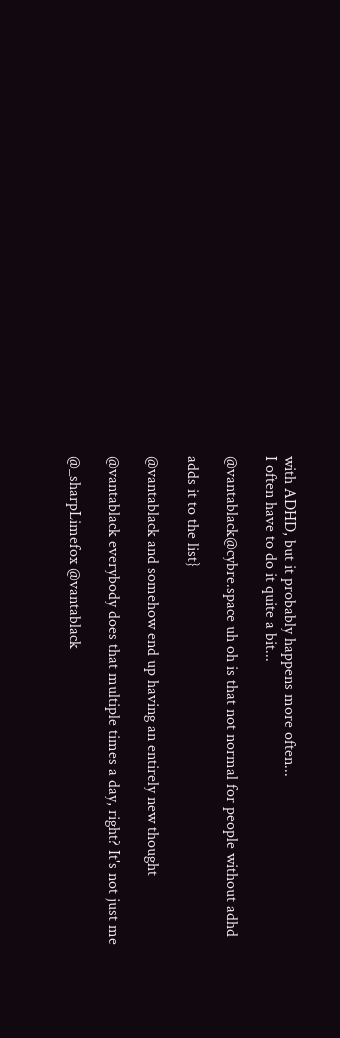with ADHD, but it probably happens more often...
I often have to do it quite a bit...

@vantablack@cybre.space uh oh is that not normal for people without adhd

adds it to the list}

@vantablack and somehow end up having an entirely new thought

@vantablack everybody does that multiple times a day, right? It's not just me

@_sharpLimefox @vantablack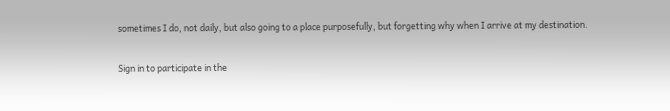sometimes I do, not daily, but also going to a place purposefully, but forgetting why when I arrive at my destination.

Sign in to participate in the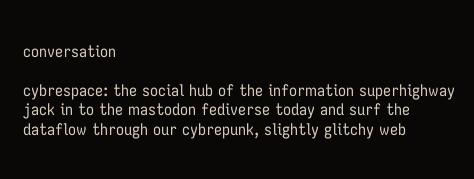conversation

cybrespace: the social hub of the information superhighway jack in to the mastodon fediverse today and surf the dataflow through our cybrepunk, slightly glitchy web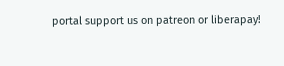portal support us on patreon or liberapay!